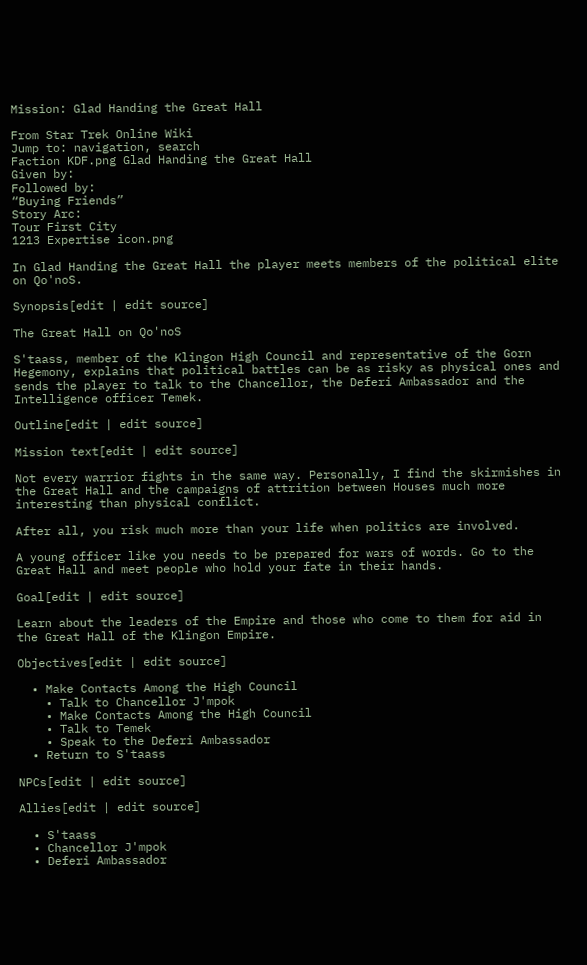Mission: Glad Handing the Great Hall

From Star Trek Online Wiki
Jump to: navigation, search
Faction KDF.png Glad Handing the Great Hall
Given by:
Followed by:
“Buying Friends”
Story Arc:
Tour First City
1213 Expertise icon.png

In Glad Handing the Great Hall the player meets members of the political elite on Qo'noS.

Synopsis[edit | edit source]

The Great Hall on Qo'noS

S'taass, member of the Klingon High Council and representative of the Gorn Hegemony, explains that political battles can be as risky as physical ones and sends the player to talk to the Chancellor, the Deferi Ambassador and the Intelligence officer Temek.

Outline[edit | edit source]

Mission text[edit | edit source]

Not every warrior fights in the same way. Personally, I find the skirmishes in the Great Hall and the campaigns of attrition between Houses much more interesting than physical conflict.

After all, you risk much more than your life when politics are involved.

A young officer like you needs to be prepared for wars of words. Go to the Great Hall and meet people who hold your fate in their hands.

Goal[edit | edit source]

Learn about the leaders of the Empire and those who come to them for aid in the Great Hall of the Klingon Empire.

Objectives[edit | edit source]

  • Make Contacts Among the High Council
    • Talk to Chancellor J'mpok
    • Make Contacts Among the High Council
    • Talk to Temek
    • Speak to the Deferi Ambassador
  • Return to S'taass

NPCs[edit | edit source]

Allies[edit | edit source]

  • S'taass
  • Chancellor J'mpok
  • Deferi Ambassador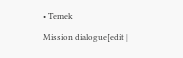• Temek

Mission dialogue[edit |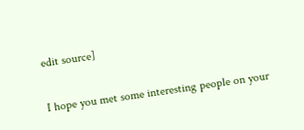edit source]


I hope you met some interesting people on your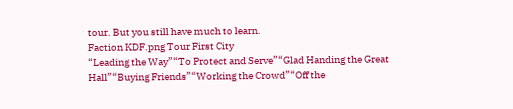tour. But you still have much to learn.
Faction KDF.png Tour First City
“Leading the Way”“To Protect and Serve”“Glad Handing the Great Hall”“Buying Friends”“Working the Crowd”“Off the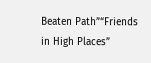Beaten Path”“Friends in High Places”